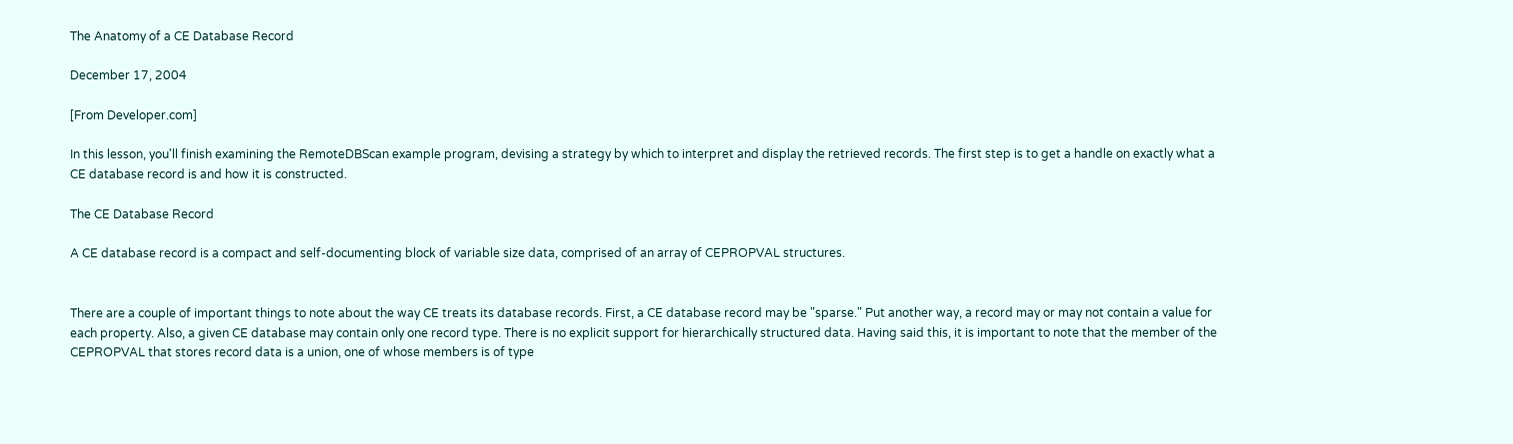The Anatomy of a CE Database Record

December 17, 2004

[From Developer.com]

In this lesson, you'll finish examining the RemoteDBScan example program, devising a strategy by which to interpret and display the retrieved records. The first step is to get a handle on exactly what a CE database record is and how it is constructed.

The CE Database Record

A CE database record is a compact and self-documenting block of variable size data, comprised of an array of CEPROPVAL structures.


There are a couple of important things to note about the way CE treats its database records. First, a CE database record may be "sparse." Put another way, a record may or may not contain a value for each property. Also, a given CE database may contain only one record type. There is no explicit support for hierarchically structured data. Having said this, it is important to note that the member of the CEPROPVAL that stores record data is a union, one of whose members is of type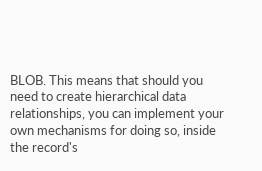BLOB. This means that should you need to create hierarchical data relationships, you can implement your own mechanisms for doing so, inside the record's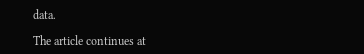data.

The article continues at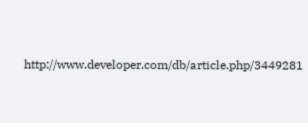http://www.developer.com/db/article.php/3449281